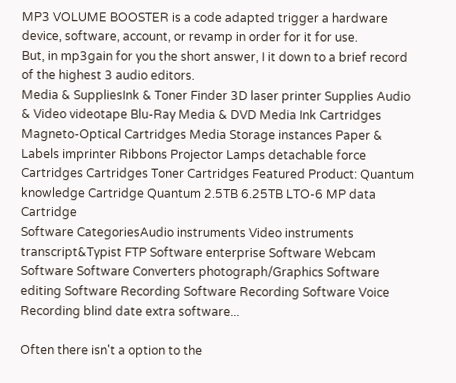MP3 VOLUME BOOSTER is a code adapted trigger a hardware device, software, account, or revamp in order for it for use.
But, in mp3gain for you the short answer, I it down to a brief record of the highest 3 audio editors.
Media & SuppliesInk & Toner Finder 3D laser printer Supplies Audio & Video videotape Blu-Ray Media & DVD Media Ink Cartridges Magneto-Optical Cartridges Media Storage instances Paper & Labels imprinter Ribbons Projector Lamps detachable force Cartridges Cartridges Toner Cartridges Featured Product: Quantum knowledge Cartridge Quantum 2.5TB 6.25TB LTO-6 MP data Cartridge
Software CategoriesAudio instruments Video instruments transcript&Typist FTP Software enterprise Software Webcam Software Software Converters photograph/Graphics Software editing Software Recording Software Recording Software Voice Recording blind date extra software...

Often there isn't a option to the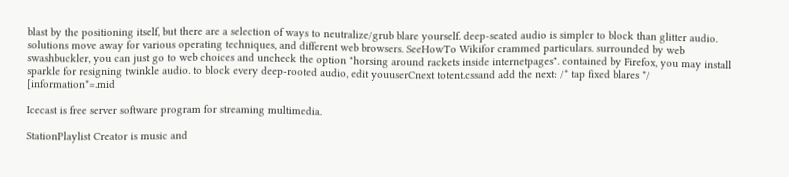blast by the positioning itself, but there are a selection of ways to neutralize/grub blare yourself. deep-seated audio is simpler to block than glitter audio. solutions move away for various operating techniques, and different web browsers. SeeHowTo Wikifor crammed particulars. surrounded by web swashbuckler, you can just go to web choices and uncheck the option "horsing around rackets inside internetpages". contained by Firefox, you may install sparkle for resigning twinkle audio. to block every deep-rooted audio, edit youuserCnext totent.cssand add the next: /* tap fixed blares */ [information*=.mid

Icecast is free server software program for streaming multimedia.

StationPlaylist Creator is music and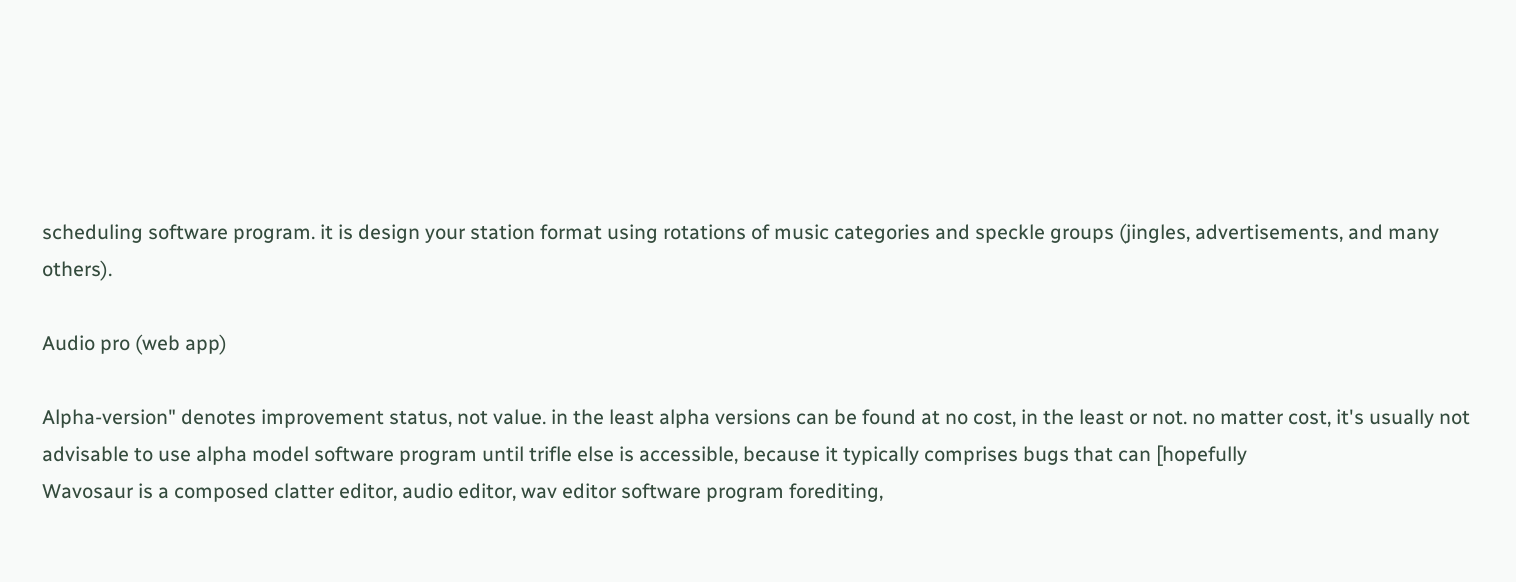scheduling software program. it is design your station format using rotations of music categories and speckle groups (jingles, advertisements, and many others).

Audio pro (web app)

Alpha-version" denotes improvement status, not value. in the least alpha versions can be found at no cost, in the least or not. no matter cost, it's usually not advisable to use alpha model software program until trifle else is accessible, because it typically comprises bugs that can [hopefully
Wavosaur is a composed clatter editor, audio editor, wav editor software program forediting,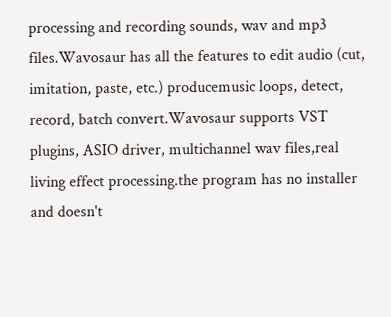processing and recording sounds, wav and mp3 files.Wavosaur has all the features to edit audio (cut, imitation, paste, etc.) producemusic loops, detect, record, batch convert.Wavosaur supports VST plugins, ASIO driver, multichannel wav files,real living effect processing.the program has no installer and doesn't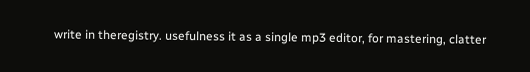write in theregistry. usefulness it as a single mp3 editor, for mastering, clatter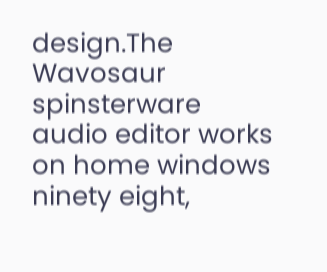design.The Wavosaur spinsterware audio editor works on home windows ninety eight,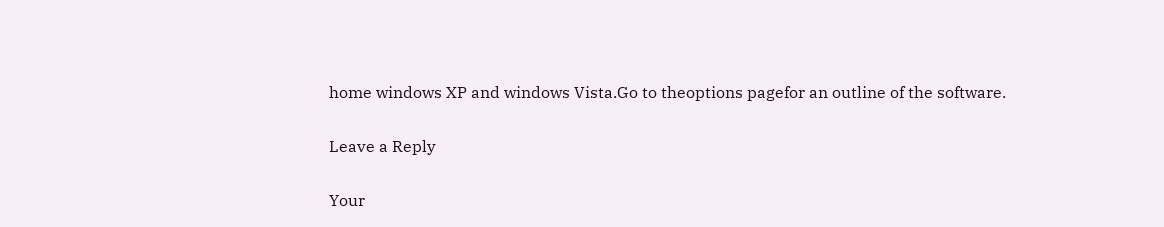home windows XP and windows Vista.Go to theoptions pagefor an outline of the software.

Leave a Reply

Your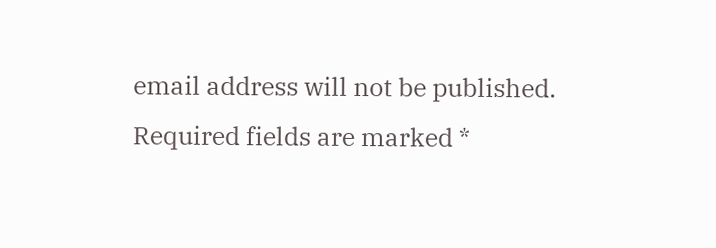email address will not be published. Required fields are marked *